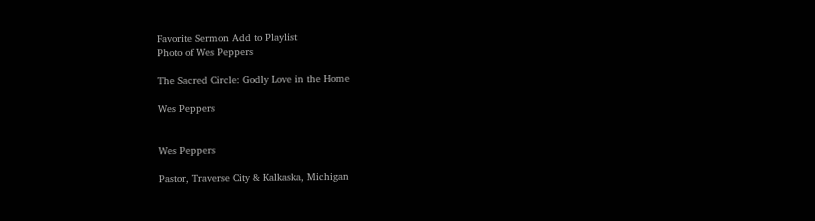Favorite Sermon Add to Playlist
Photo of Wes Peppers

The Sacred Circle: Godly Love in the Home

Wes Peppers


Wes Peppers

Pastor, Traverse City & Kalkaska, Michigan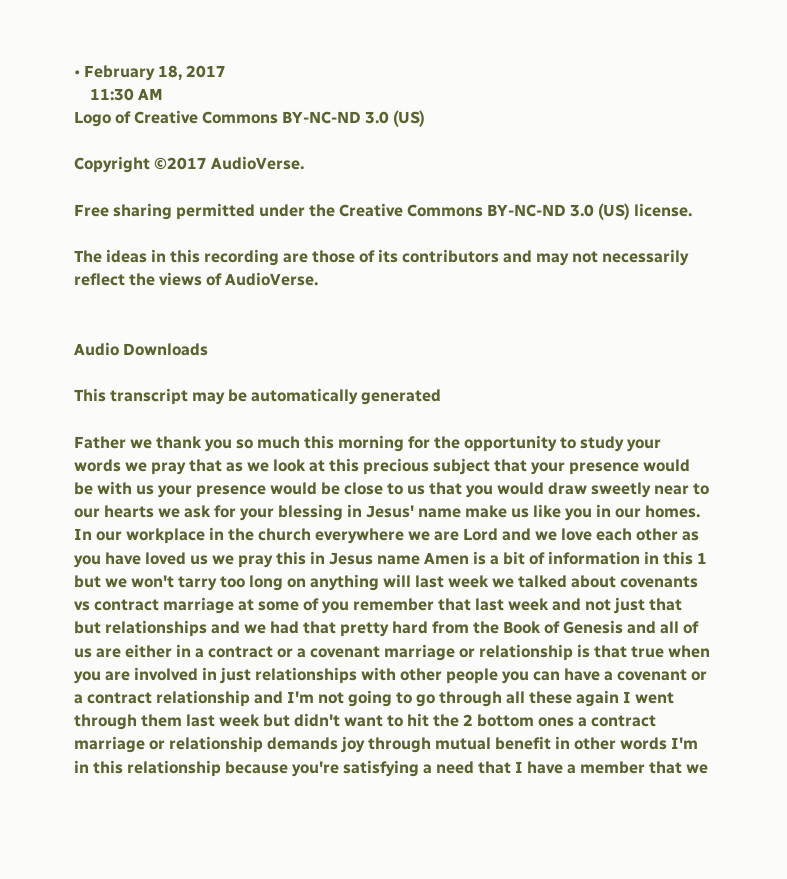• February 18, 2017
    11:30 AM
Logo of Creative Commons BY-NC-ND 3.0 (US)

Copyright ©2017 AudioVerse.

Free sharing permitted under the Creative Commons BY-NC-ND 3.0 (US) license.

The ideas in this recording are those of its contributors and may not necessarily reflect the views of AudioVerse.


Audio Downloads

This transcript may be automatically generated

Father we thank you so much this morning for the opportunity to study your words we pray that as we look at this precious subject that your presence would be with us your presence would be close to us that you would draw sweetly near to our hearts we ask for your blessing in Jesus' name make us like you in our homes. In our workplace in the church everywhere we are Lord and we love each other as you have loved us we pray this in Jesus name Amen is a bit of information in this 1 but we won't tarry too long on anything will last week we talked about covenants vs contract marriage at some of you remember that last week and not just that but relationships and we had that pretty hard from the Book of Genesis and all of us are either in a contract or a covenant marriage or relationship is that true when you are involved in just relationships with other people you can have a covenant or a contract relationship and I'm not going to go through all these again I went through them last week but didn't want to hit the 2 bottom ones a contract marriage or relationship demands joy through mutual benefit in other words I'm in this relationship because you're satisfying a need that I have a member that we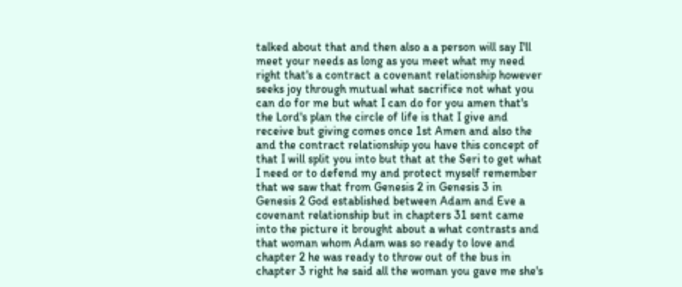talked about that and then also a a person will say I'll meet your needs as long as you meet what my need right that's a contract a covenant relationship however seeks joy through mutual what sacrifice not what you can do for me but what I can do for you amen that's the Lord's plan the circle of life is that I give and receive but giving comes once 1st Amen and also the and the contract relationship you have this concept of that I will split you into but that at the Seri to get what I need or to defend my and protect myself remember that we saw that from Genesis 2 in Genesis 3 in Genesis 2 God established between Adam and Eve a covenant relationship but in chapters 31 sent came into the picture it brought about a what contrasts and that woman whom Adam was so ready to love and chapter 2 he was ready to throw out of the bus in chapter 3 right he said all the woman you gave me she's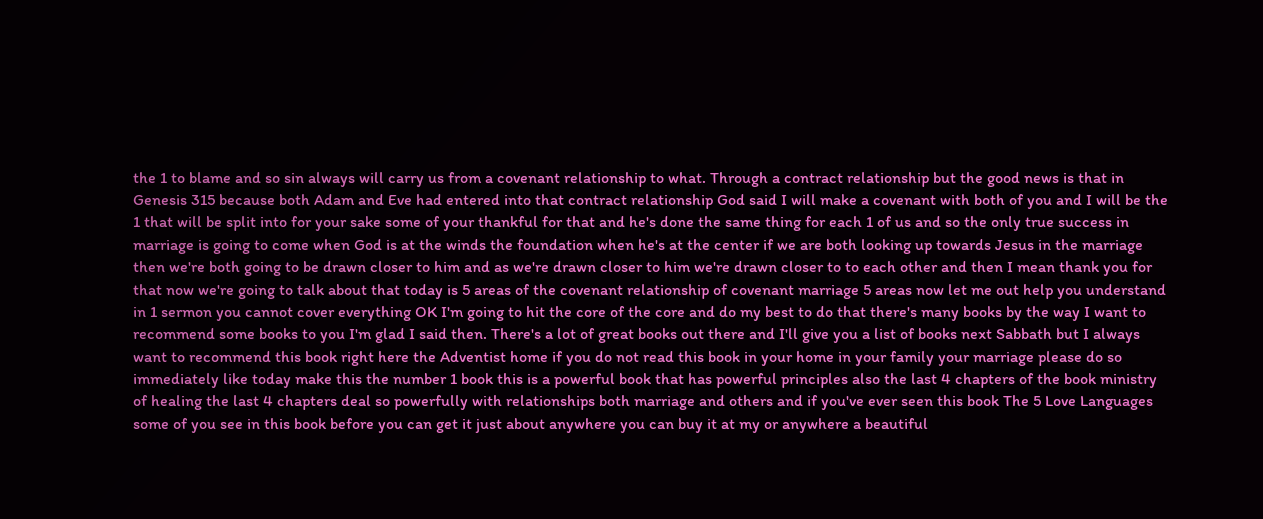the 1 to blame and so sin always will carry us from a covenant relationship to what. Through a contract relationship but the good news is that in Genesis 315 because both Adam and Eve had entered into that contract relationship God said I will make a covenant with both of you and I will be the 1 that will be split into for your sake some of your thankful for that and he's done the same thing for each 1 of us and so the only true success in marriage is going to come when God is at the winds the foundation when he's at the center if we are both looking up towards Jesus in the marriage then we're both going to be drawn closer to him and as we're drawn closer to him we're drawn closer to to each other and then I mean thank you for that now we're going to talk about that today is 5 areas of the covenant relationship of covenant marriage 5 areas now let me out help you understand in 1 sermon you cannot cover everything OK I'm going to hit the core of the core and do my best to do that there's many books by the way I want to recommend some books to you I'm glad I said then. There's a lot of great books out there and I'll give you a list of books next Sabbath but I always want to recommend this book right here the Adventist home if you do not read this book in your home in your family your marriage please do so immediately like today make this the number 1 book this is a powerful book that has powerful principles also the last 4 chapters of the book ministry of healing the last 4 chapters deal so powerfully with relationships both marriage and others and if you've ever seen this book The 5 Love Languages some of you see in this book before you can get it just about anywhere you can buy it at my or anywhere a beautiful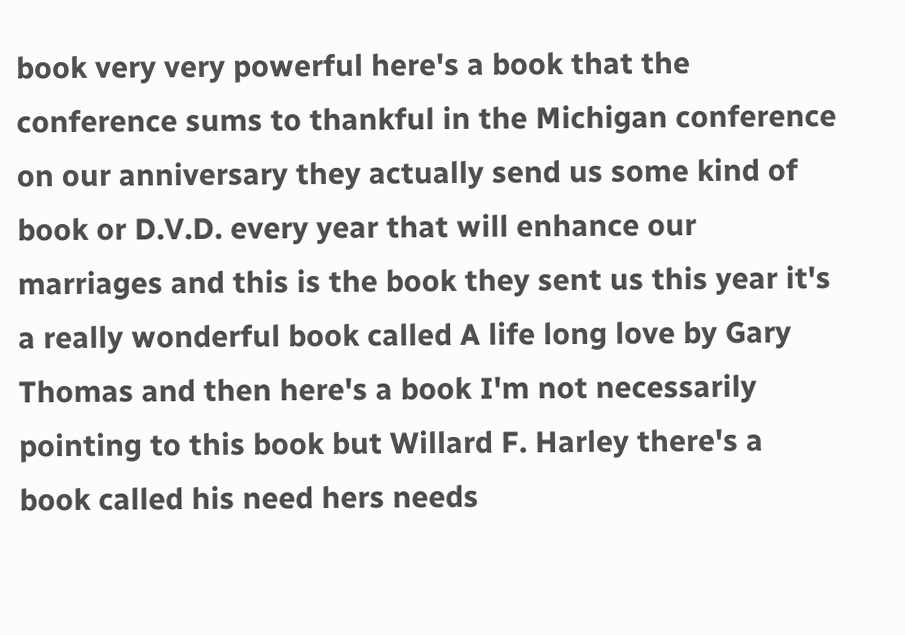book very very powerful here's a book that the conference sums to thankful in the Michigan conference on our anniversary they actually send us some kind of book or D.V.D. every year that will enhance our marriages and this is the book they sent us this year it's a really wonderful book called A life long love by Gary Thomas and then here's a book I'm not necessarily pointing to this book but Willard F. Harley there's a book called his need hers needs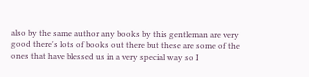also by the same author any books by this gentleman are very good there's lots of books out there but these are some of the ones that have blessed us in a very special way so I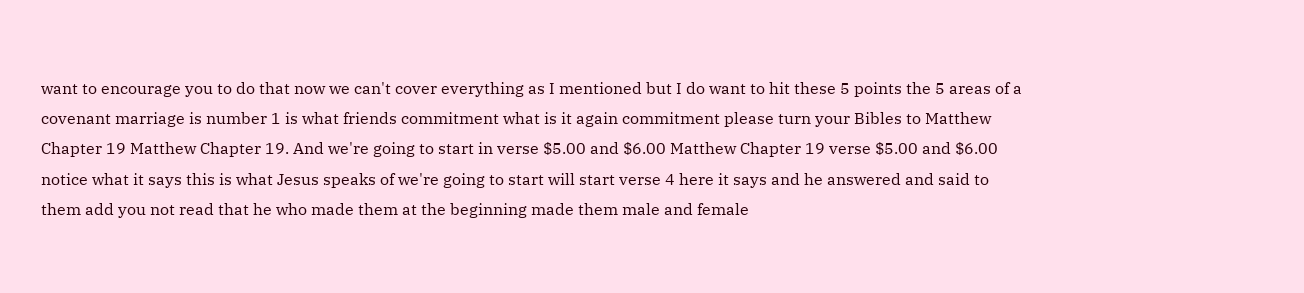want to encourage you to do that now we can't cover everything as I mentioned but I do want to hit these 5 points the 5 areas of a covenant marriage is number 1 is what friends commitment what is it again commitment please turn your Bibles to Matthew Chapter 19 Matthew Chapter 19. And we're going to start in verse $5.00 and $6.00 Matthew Chapter 19 verse $5.00 and $6.00 notice what it says this is what Jesus speaks of we're going to start will start verse 4 here it says and he answered and said to them add you not read that he who made them at the beginning made them male and female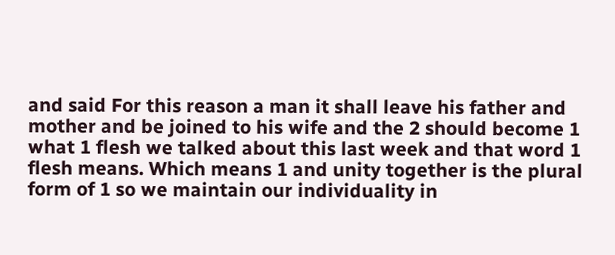and said For this reason a man it shall leave his father and mother and be joined to his wife and the 2 should become 1 what 1 flesh we talked about this last week and that word 1 flesh means. Which means 1 and unity together is the plural form of 1 so we maintain our individuality in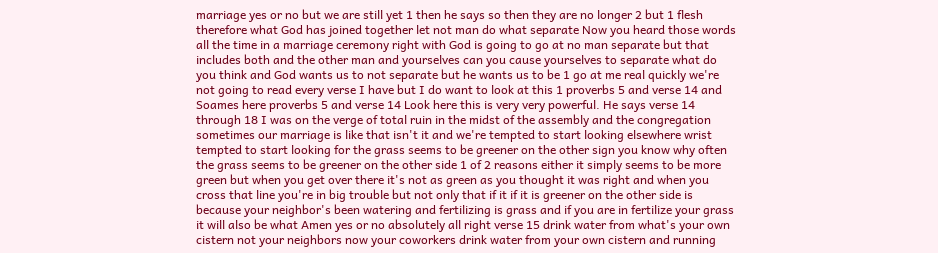marriage yes or no but we are still yet 1 then he says so then they are no longer 2 but 1 flesh therefore what God has joined together let not man do what separate Now you heard those words all the time in a marriage ceremony right with God is going to go at no man separate but that includes both and the other man and yourselves can you cause yourselves to separate what do you think and God wants us to not separate but he wants us to be 1 go at me real quickly we're not going to read every verse I have but I do want to look at this 1 proverbs 5 and verse 14 and Soames here proverbs 5 and verse 14 Look here this is very very powerful. He says verse 14 through 18 I was on the verge of total ruin in the midst of the assembly and the congregation sometimes our marriage is like that isn't it and we're tempted to start looking elsewhere wrist tempted to start looking for the grass seems to be greener on the other sign you know why often the grass seems to be greener on the other side 1 of 2 reasons either it simply seems to be more green but when you get over there it's not as green as you thought it was right and when you cross that line you're in big trouble but not only that if it if it is greener on the other side is because your neighbor's been watering and fertilizing is grass and if you are in fertilize your grass it will also be what Amen yes or no absolutely all right verse 15 drink water from what's your own cistern not your neighbors now your coworkers drink water from your own cistern and running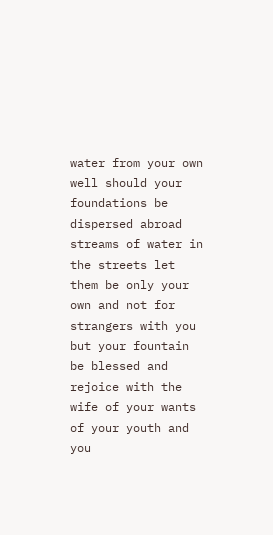water from your own well should your foundations be dispersed abroad streams of water in the streets let them be only your own and not for strangers with you but your fountain be blessed and rejoice with the wife of your wants of your youth and you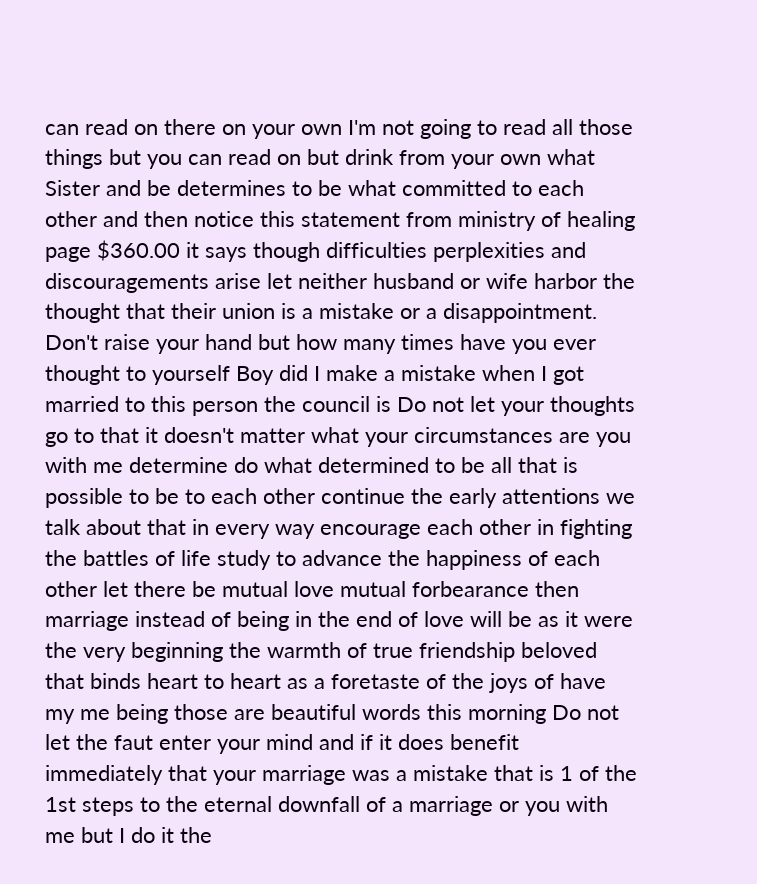can read on there on your own I'm not going to read all those things but you can read on but drink from your own what Sister and be determines to be what committed to each other and then notice this statement from ministry of healing page $360.00 it says though difficulties perplexities and discouragements arise let neither husband or wife harbor the thought that their union is a mistake or a disappointment. Don't raise your hand but how many times have you ever thought to yourself Boy did I make a mistake when I got married to this person the council is Do not let your thoughts go to that it doesn't matter what your circumstances are you with me determine do what determined to be all that is possible to be to each other continue the early attentions we talk about that in every way encourage each other in fighting the battles of life study to advance the happiness of each other let there be mutual love mutual forbearance then marriage instead of being in the end of love will be as it were the very beginning the warmth of true friendship beloved that binds heart to heart as a foretaste of the joys of have my me being those are beautiful words this morning Do not let the faut enter your mind and if it does benefit immediately that your marriage was a mistake that is 1 of the 1st steps to the eternal downfall of a marriage or you with me but I do it the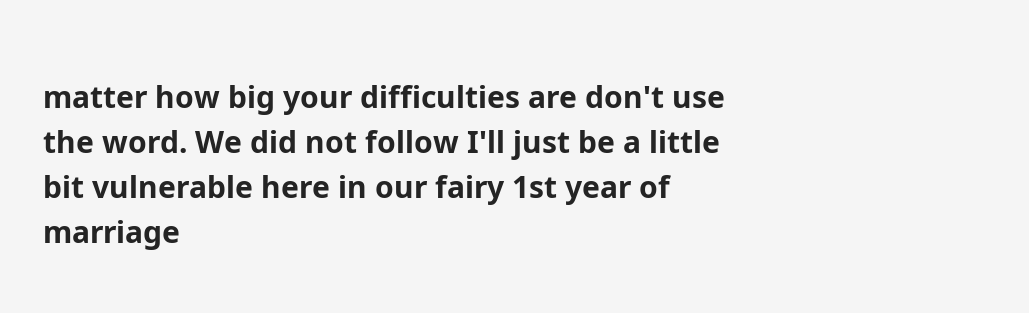matter how big your difficulties are don't use the word. We did not follow I'll just be a little bit vulnerable here in our fairy 1st year of marriage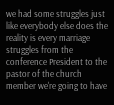we had some struggles just like everybody else does the reality is every marriage struggles from the conference President to the pastor of the church member we're going to have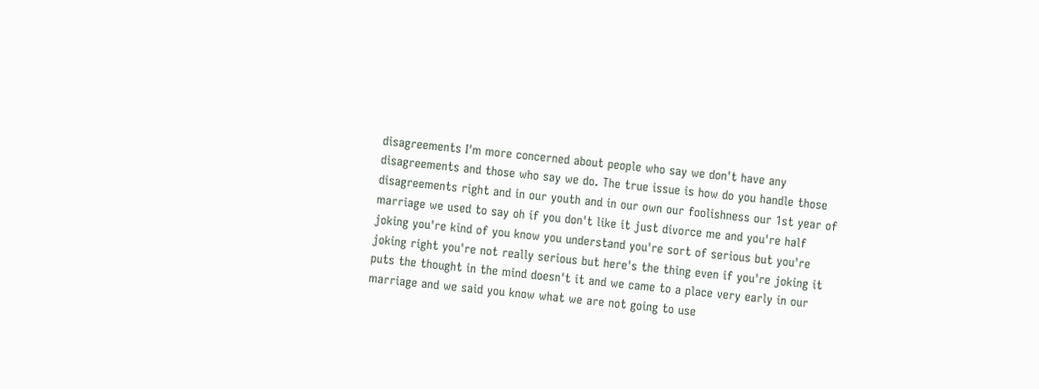disagreements I'm more concerned about people who say we don't have any disagreements and those who say we do. The true issue is how do you handle those disagreements right and in our youth and in our own our foolishness our 1st year of marriage we used to say oh if you don't like it just divorce me and you're half joking you're kind of you know you understand you're sort of serious but you're joking right you're not really serious but here's the thing even if you're joking it puts the thought in the mind doesn't it and we came to a place very early in our marriage and we said you know what we are not going to use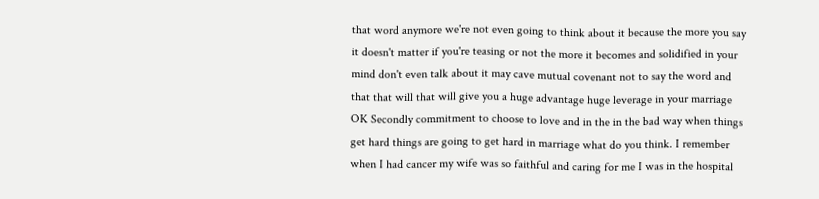that word anymore we're not even going to think about it because the more you say it doesn't matter if you're teasing or not the more it becomes and solidified in your mind don't even talk about it may cave mutual covenant not to say the word and that that will that will give you a huge advantage huge leverage in your marriage OK Secondly commitment to choose to love and in the in the bad way when things get hard things are going to get hard in marriage what do you think. I remember when I had cancer my wife was so faithful and caring for me I was in the hospital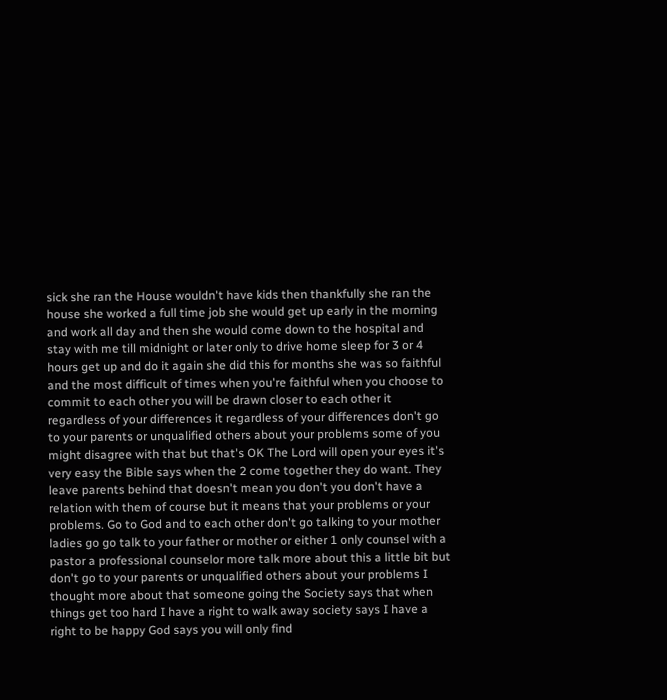sick she ran the House wouldn't have kids then thankfully she ran the house she worked a full time job she would get up early in the morning and work all day and then she would come down to the hospital and stay with me till midnight or later only to drive home sleep for 3 or 4 hours get up and do it again she did this for months she was so faithful and the most difficult of times when you're faithful when you choose to commit to each other you will be drawn closer to each other it regardless of your differences it regardless of your differences don't go to your parents or unqualified others about your problems some of you might disagree with that but that's OK The Lord will open your eyes it's very easy the Bible says when the 2 come together they do want. They leave parents behind that doesn't mean you don't you don't have a relation with them of course but it means that your problems or your problems. Go to God and to each other don't go talking to your mother ladies go go talk to your father or mother or either 1 only counsel with a pastor a professional counselor more talk more about this a little bit but don't go to your parents or unqualified others about your problems I thought more about that someone going the Society says that when things get too hard I have a right to walk away society says I have a right to be happy God says you will only find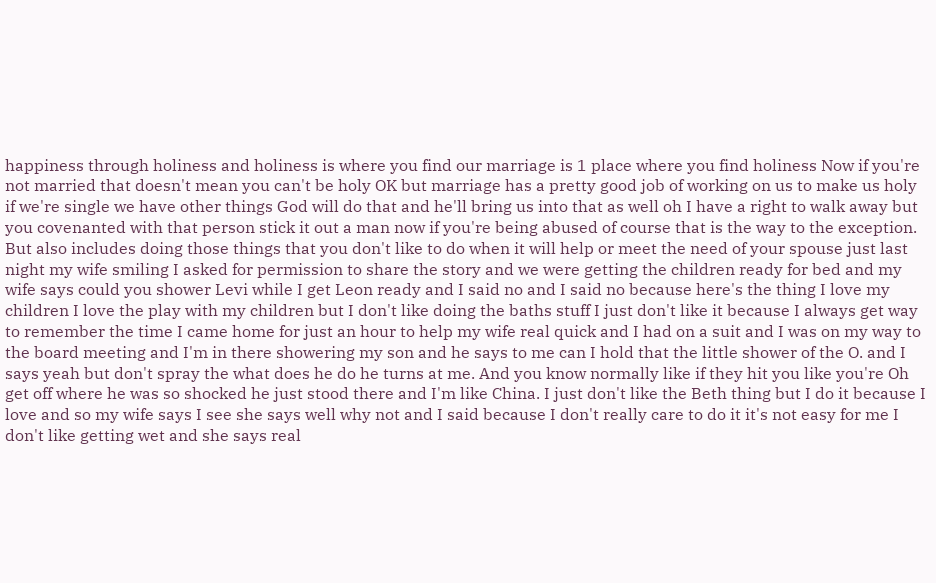happiness through holiness and holiness is where you find our marriage is 1 place where you find holiness Now if you're not married that doesn't mean you can't be holy OK but marriage has a pretty good job of working on us to make us holy if we're single we have other things God will do that and he'll bring us into that as well oh I have a right to walk away but you covenanted with that person stick it out a man now if you're being abused of course that is the way to the exception. But also includes doing those things that you don't like to do when it will help or meet the need of your spouse just last night my wife smiling I asked for permission to share the story and we were getting the children ready for bed and my wife says could you shower Levi while I get Leon ready and I said no and I said no because here's the thing I love my children I love the play with my children but I don't like doing the baths stuff I just don't like it because I always get way to remember the time I came home for just an hour to help my wife real quick and I had on a suit and I was on my way to the board meeting and I'm in there showering my son and he says to me can I hold that the little shower of the O. and I says yeah but don't spray the what does he do he turns at me. And you know normally like if they hit you like you're Oh get off where he was so shocked he just stood there and I'm like China. I just don't like the Beth thing but I do it because I love and so my wife says I see she says well why not and I said because I don't really care to do it it's not easy for me I don't like getting wet and she says real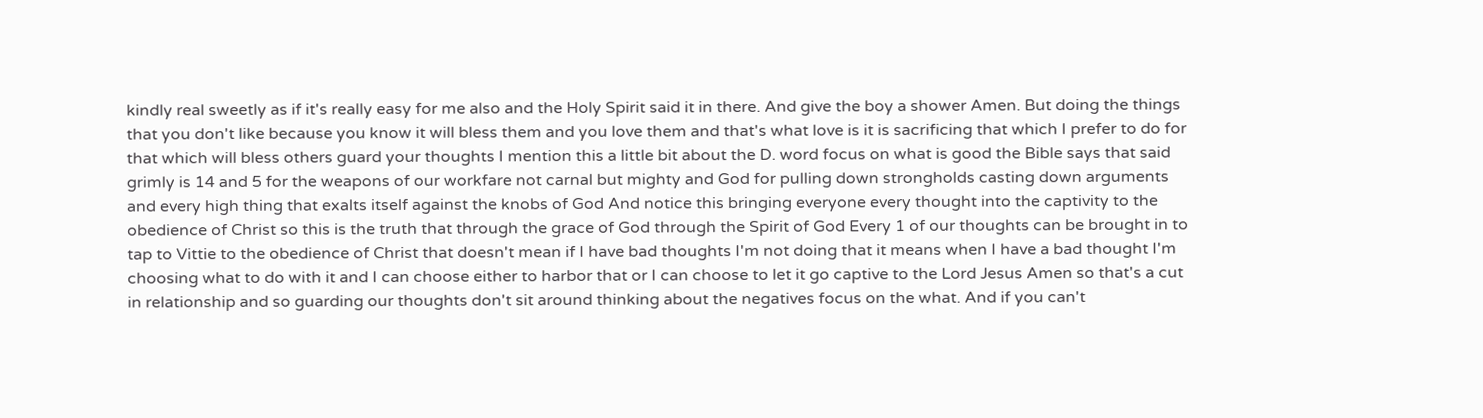kindly real sweetly as if it's really easy for me also and the Holy Spirit said it in there. And give the boy a shower Amen. But doing the things that you don't like because you know it will bless them and you love them and that's what love is it is sacrificing that which I prefer to do for that which will bless others guard your thoughts I mention this a little bit about the D. word focus on what is good the Bible says that said grimly is 14 and 5 for the weapons of our workfare not carnal but mighty and God for pulling down strongholds casting down arguments and every high thing that exalts itself against the knobs of God And notice this bringing everyone every thought into the captivity to the obedience of Christ so this is the truth that through the grace of God through the Spirit of God Every 1 of our thoughts can be brought in to tap to Vittie to the obedience of Christ that doesn't mean if I have bad thoughts I'm not doing that it means when I have a bad thought I'm choosing what to do with it and I can choose either to harbor that or I can choose to let it go captive to the Lord Jesus Amen so that's a cut in relationship and so guarding our thoughts don't sit around thinking about the negatives focus on the what. And if you can't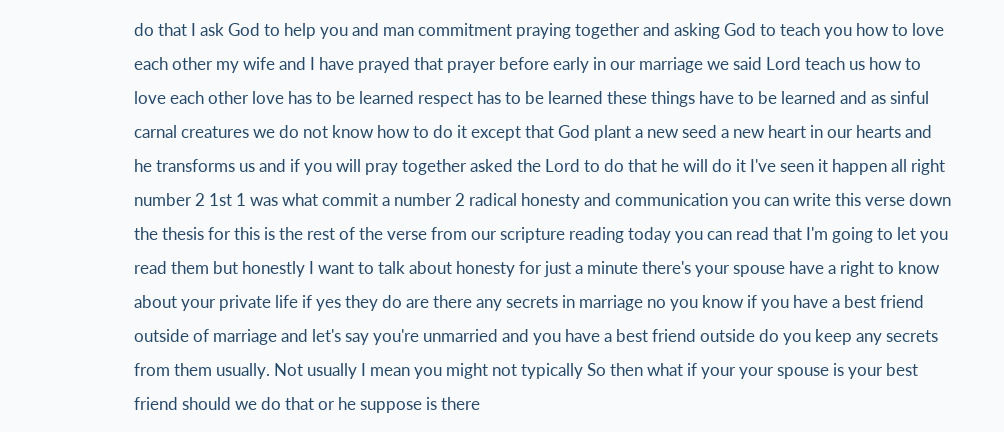do that I ask God to help you and man commitment praying together and asking God to teach you how to love each other my wife and I have prayed that prayer before early in our marriage we said Lord teach us how to love each other love has to be learned respect has to be learned these things have to be learned and as sinful carnal creatures we do not know how to do it except that God plant a new seed a new heart in our hearts and he transforms us and if you will pray together asked the Lord to do that he will do it I've seen it happen all right number 2 1st 1 was what commit a number 2 radical honesty and communication you can write this verse down the thesis for this is the rest of the verse from our scripture reading today you can read that I'm going to let you read them but honestly I want to talk about honesty for just a minute there's your spouse have a right to know about your private life if yes they do are there any secrets in marriage no you know if you have a best friend outside of marriage and let's say you're unmarried and you have a best friend outside do you keep any secrets from them usually. Not usually I mean you might not typically So then what if your your spouse is your best friend should we do that or he suppose is there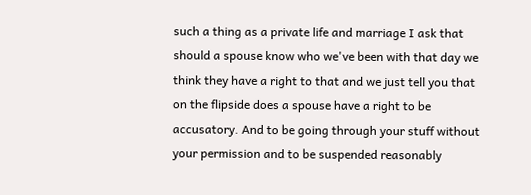such a thing as a private life and marriage I ask that should a spouse know who we've been with that day we think they have a right to that and we just tell you that on the flipside does a spouse have a right to be accusatory. And to be going through your stuff without your permission and to be suspended reasonably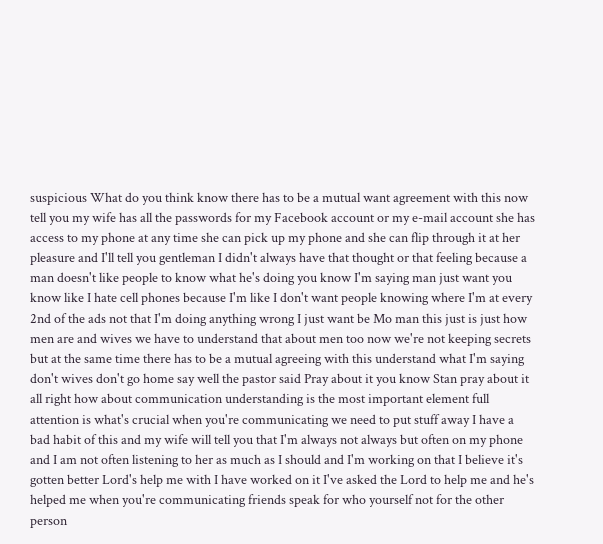suspicious What do you think know there has to be a mutual want agreement with this now tell you my wife has all the passwords for my Facebook account or my e-mail account she has access to my phone at any time she can pick up my phone and she can flip through it at her pleasure and I'll tell you gentleman I didn't always have that thought or that feeling because a man doesn't like people to know what he's doing you know I'm saying man just want you know like I hate cell phones because I'm like I don't want people knowing where I'm at every 2nd of the ads not that I'm doing anything wrong I just want be Mo man this just is just how men are and wives we have to understand that about men too now we're not keeping secrets but at the same time there has to be a mutual agreeing with this understand what I'm saying don't wives don't go home say well the pastor said Pray about it you know Stan pray about it all right how about communication understanding is the most important element full attention is what's crucial when you're communicating we need to put stuff away I have a bad habit of this and my wife will tell you that I'm always not always but often on my phone and I am not often listening to her as much as I should and I'm working on that I believe it's gotten better Lord's help me with I have worked on it I've asked the Lord to help me and he's helped me when you're communicating friends speak for who yourself not for the other person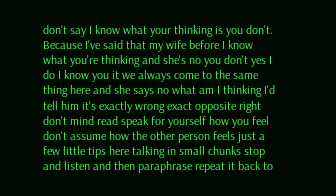don't say I know what your thinking is you don't. Because I've said that my wife before I know what you're thinking and she's no you don't yes I do I know you it we always come to the same thing here and she says no what am I thinking I'd tell him it's exactly wrong exact opposite right don't mind read speak for yourself how you feel don't assume how the other person feels just a few little tips here talking in small chunks stop and listen and then paraphrase repeat it back to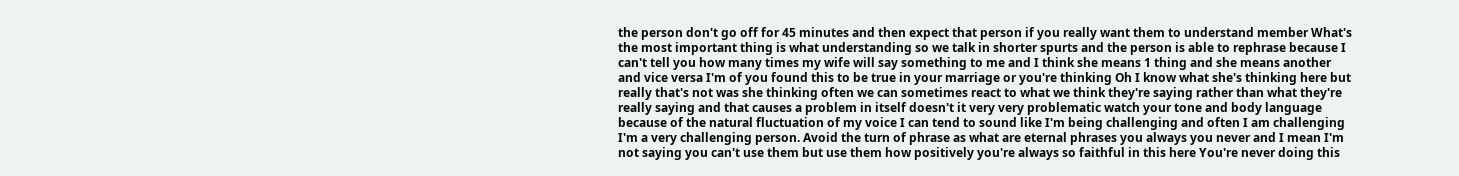the person don't go off for 45 minutes and then expect that person if you really want them to understand member What's the most important thing is what understanding so we talk in shorter spurts and the person is able to rephrase because I can't tell you how many times my wife will say something to me and I think she means 1 thing and she means another and vice versa I'm of you found this to be true in your marriage or you're thinking Oh I know what she's thinking here but really that's not was she thinking often we can sometimes react to what we think they're saying rather than what they're really saying and that causes a problem in itself doesn't it very very problematic watch your tone and body language because of the natural fluctuation of my voice I can tend to sound like I'm being challenging and often I am challenging I'm a very challenging person. Avoid the turn of phrase as what are eternal phrases you always you never and I mean I'm not saying you can't use them but use them how positively you're always so faithful in this here You're never doing this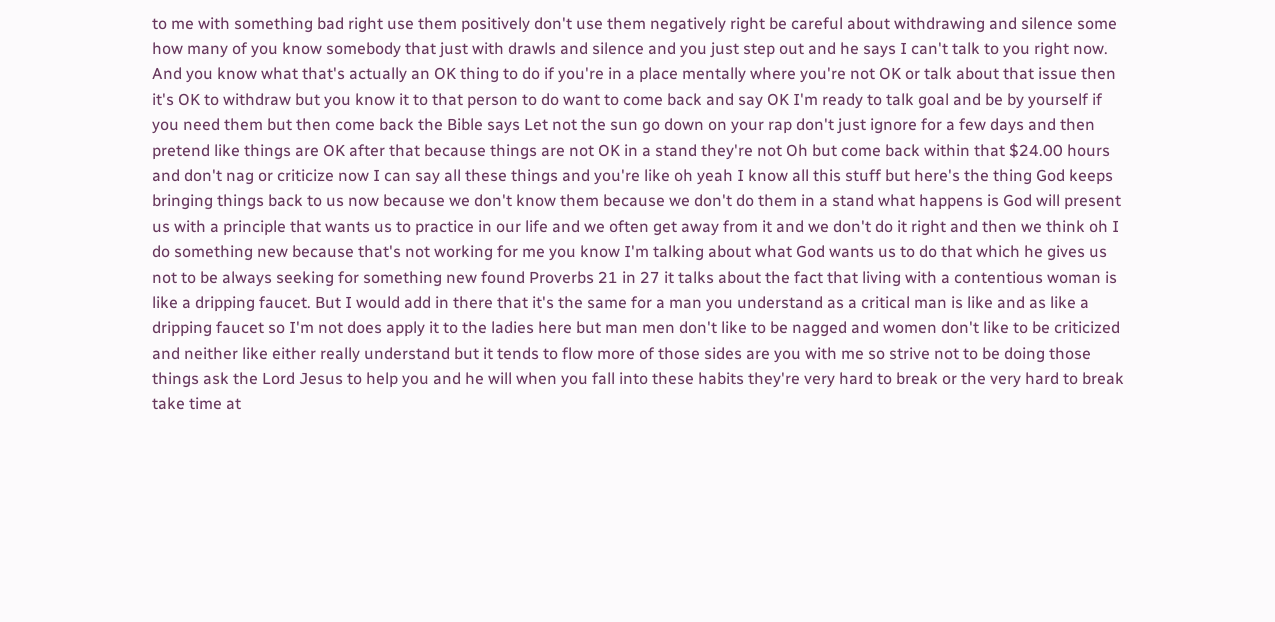to me with something bad right use them positively don't use them negatively right be careful about withdrawing and silence some how many of you know somebody that just with drawls and silence and you just step out and he says I can't talk to you right now. And you know what that's actually an OK thing to do if you're in a place mentally where you're not OK or talk about that issue then it's OK to withdraw but you know it to that person to do want to come back and say OK I'm ready to talk goal and be by yourself if you need them but then come back the Bible says Let not the sun go down on your rap don't just ignore for a few days and then pretend like things are OK after that because things are not OK in a stand they're not Oh but come back within that $24.00 hours and don't nag or criticize now I can say all these things and you're like oh yeah I know all this stuff but here's the thing God keeps bringing things back to us now because we don't know them because we don't do them in a stand what happens is God will present us with a principle that wants us to practice in our life and we often get away from it and we don't do it right and then we think oh I do something new because that's not working for me you know I'm talking about what God wants us to do that which he gives us not to be always seeking for something new found Proverbs 21 in 27 it talks about the fact that living with a contentious woman is like a dripping faucet. But I would add in there that it's the same for a man you understand as a critical man is like and as like a dripping faucet so I'm not does apply it to the ladies here but man men don't like to be nagged and women don't like to be criticized and neither like either really understand but it tends to flow more of those sides are you with me so strive not to be doing those things ask the Lord Jesus to help you and he will when you fall into these habits they're very hard to break or the very hard to break take time at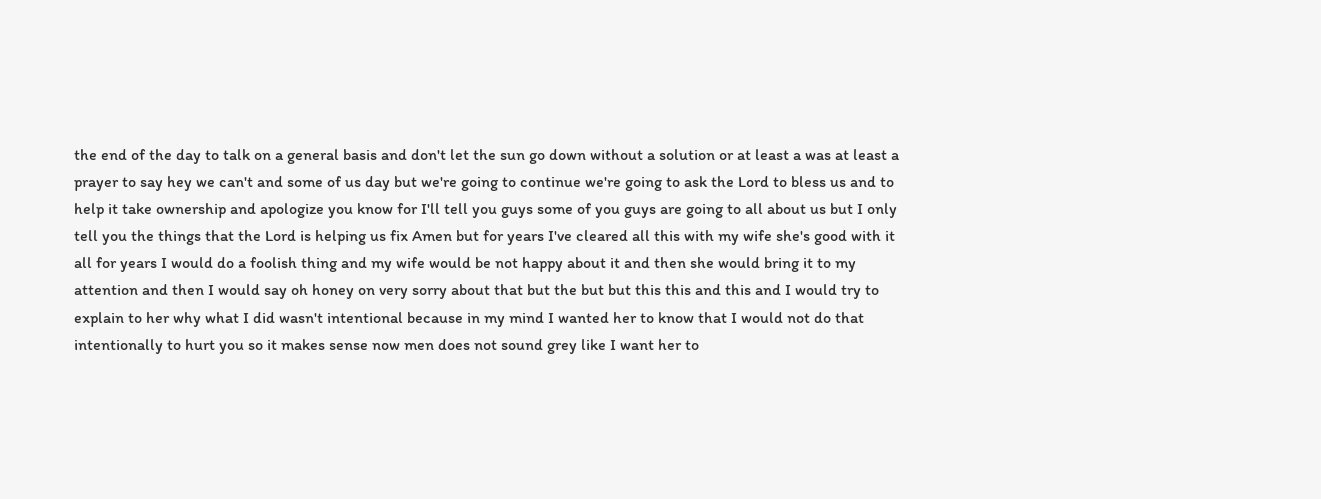the end of the day to talk on a general basis and don't let the sun go down without a solution or at least a was at least a prayer to say hey we can't and some of us day but we're going to continue we're going to ask the Lord to bless us and to help it take ownership and apologize you know for I'll tell you guys some of you guys are going to all about us but I only tell you the things that the Lord is helping us fix Amen but for years I've cleared all this with my wife she's good with it all for years I would do a foolish thing and my wife would be not happy about it and then she would bring it to my attention and then I would say oh honey on very sorry about that but the but but this this and this and I would try to explain to her why what I did wasn't intentional because in my mind I wanted her to know that I would not do that intentionally to hurt you so it makes sense now men does not sound grey like I want her to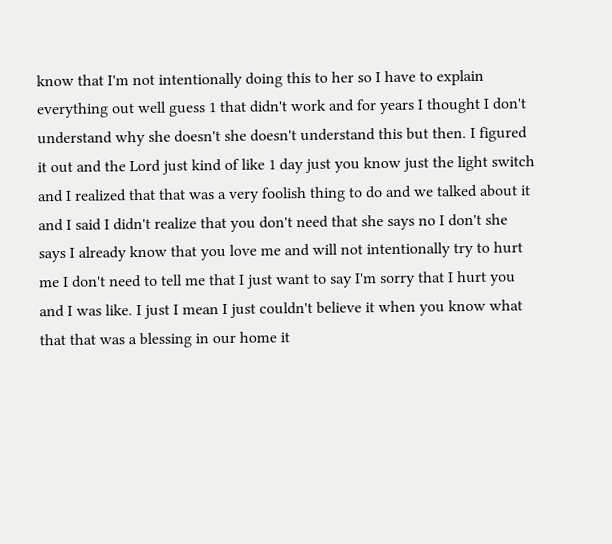know that I'm not intentionally doing this to her so I have to explain everything out well guess 1 that didn't work and for years I thought I don't understand why she doesn't she doesn't understand this but then. I figured it out and the Lord just kind of like 1 day just you know just the light switch and I realized that that was a very foolish thing to do and we talked about it and I said I didn't realize that you don't need that she says no I don't she says I already know that you love me and will not intentionally try to hurt me I don't need to tell me that I just want to say I'm sorry that I hurt you and I was like. I just I mean I just couldn't believe it when you know what that that was a blessing in our home it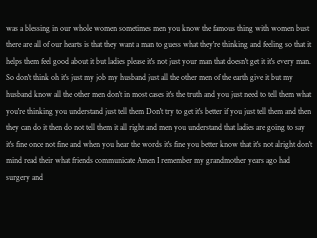was a blessing in our whole women sometimes men you know the famous thing with women bust there are all of our hearts is that they want a man to guess what they're thinking and feeling so that it helps them feel good about it but ladies please it's not just your man that doesn't get it it's every man. So don't think oh it's just my job my husband just all the other men of the earth give it but my husband know all the other men don't in most cases it's the truth and you just need to tell them what you're thinking you understand just tell them Don't try to get it's better if you just tell them and then they can do it then do not tell them it all right and men you understand that ladies are going to say it's fine once not fine and when you hear the words it's fine you better know that it's not alright don't mind read their what friends communicate Amen I remember my grandmother years ago had surgery and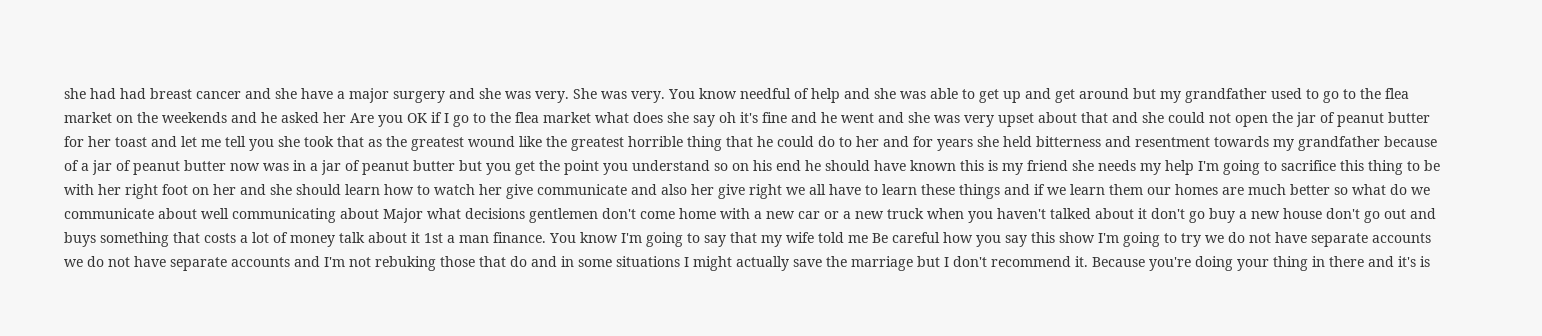she had had breast cancer and she have a major surgery and she was very. She was very. You know needful of help and she was able to get up and get around but my grandfather used to go to the flea market on the weekends and he asked her Are you OK if I go to the flea market what does she say oh it's fine and he went and she was very upset about that and she could not open the jar of peanut butter for her toast and let me tell you she took that as the greatest wound like the greatest horrible thing that he could do to her and for years she held bitterness and resentment towards my grandfather because of a jar of peanut butter now was in a jar of peanut butter but you get the point you understand so on his end he should have known this is my friend she needs my help I'm going to sacrifice this thing to be with her right foot on her and she should learn how to watch her give communicate and also her give right we all have to learn these things and if we learn them our homes are much better so what do we communicate about well communicating about Major what decisions gentlemen don't come home with a new car or a new truck when you haven't talked about it don't go buy a new house don't go out and buys something that costs a lot of money talk about it 1st a man finance. You know I'm going to say that my wife told me Be careful how you say this show I'm going to try we do not have separate accounts we do not have separate accounts and I'm not rebuking those that do and in some situations I might actually save the marriage but I don't recommend it. Because you're doing your thing in there and it's is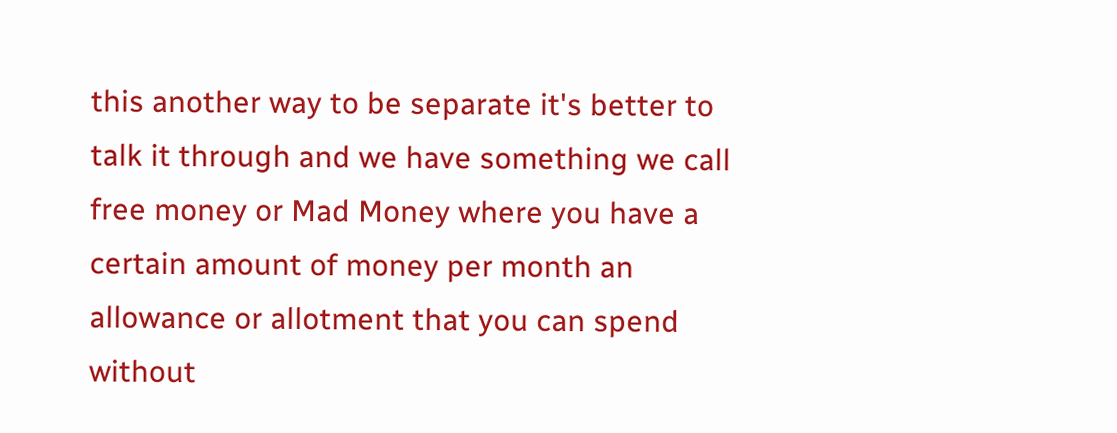this another way to be separate it's better to talk it through and we have something we call free money or Mad Money where you have a certain amount of money per month an allowance or allotment that you can spend without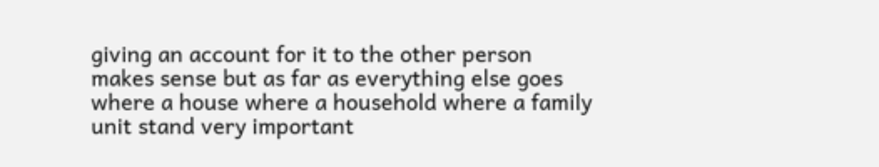giving an account for it to the other person makes sense but as far as everything else goes where a house where a household where a family unit stand very important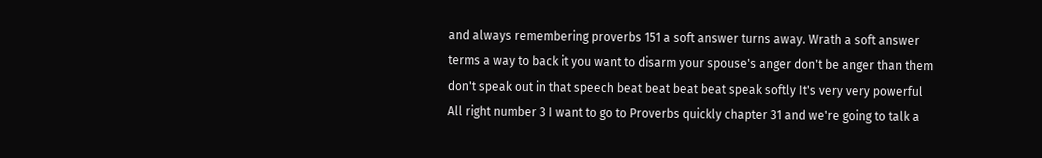and always remembering proverbs 151 a soft answer turns away. Wrath a soft answer terms a way to back it you want to disarm your spouse's anger don't be anger than them don't speak out in that speech beat beat beat beat speak softly It's very very powerful All right number 3 I want to go to Proverbs quickly chapter 31 and we're going to talk a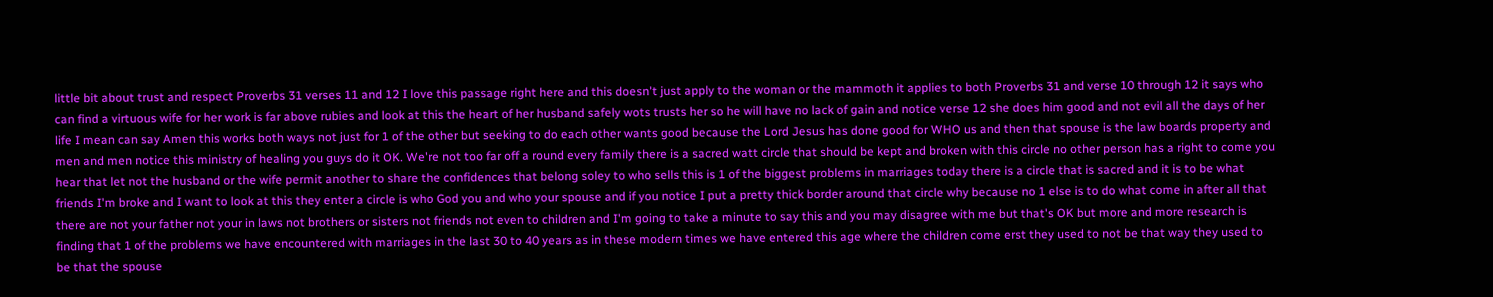little bit about trust and respect Proverbs 31 verses 11 and 12 I love this passage right here and this doesn't just apply to the woman or the mammoth it applies to both Proverbs 31 and verse 10 through 12 it says who can find a virtuous wife for her work is far above rubies and look at this the heart of her husband safely wots trusts her so he will have no lack of gain and notice verse 12 she does him good and not evil all the days of her life I mean can say Amen this works both ways not just for 1 of the other but seeking to do each other wants good because the Lord Jesus has done good for WHO us and then that spouse is the law boards property and men and men notice this ministry of healing you guys do it OK. We're not too far off a round every family there is a sacred watt circle that should be kept and broken with this circle no other person has a right to come you hear that let not the husband or the wife permit another to share the confidences that belong soley to who sells this is 1 of the biggest problems in marriages today there is a circle that is sacred and it is to be what friends I'm broke and I want to look at this they enter a circle is who God you and who your spouse and if you notice I put a pretty thick border around that circle why because no 1 else is to do what come in after all that there are not your father not your in laws not brothers or sisters not friends not even to children and I'm going to take a minute to say this and you may disagree with me but that's OK but more and more research is finding that 1 of the problems we have encountered with marriages in the last 30 to 40 years as in these modern times we have entered this age where the children come erst they used to not be that way they used to be that the spouse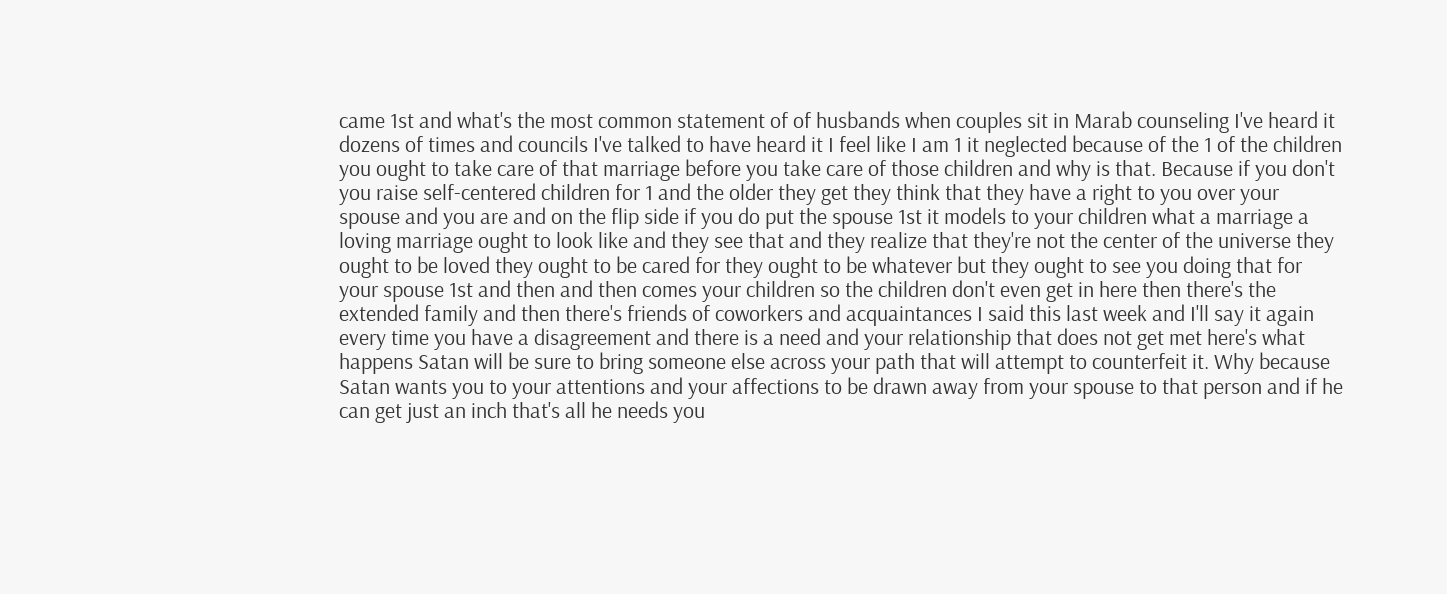came 1st and what's the most common statement of of husbands when couples sit in Marab counseling I've heard it dozens of times and councils I've talked to have heard it I feel like I am 1 it neglected because of the 1 of the children you ought to take care of that marriage before you take care of those children and why is that. Because if you don't you raise self-centered children for 1 and the older they get they think that they have a right to you over your spouse and you are and on the flip side if you do put the spouse 1st it models to your children what a marriage a loving marriage ought to look like and they see that and they realize that they're not the center of the universe they ought to be loved they ought to be cared for they ought to be whatever but they ought to see you doing that for your spouse 1st and then and then comes your children so the children don't even get in here then there's the extended family and then there's friends of coworkers and acquaintances I said this last week and I'll say it again every time you have a disagreement and there is a need and your relationship that does not get met here's what happens Satan will be sure to bring someone else across your path that will attempt to counterfeit it. Why because Satan wants you to your attentions and your affections to be drawn away from your spouse to that person and if he can get just an inch that's all he needs you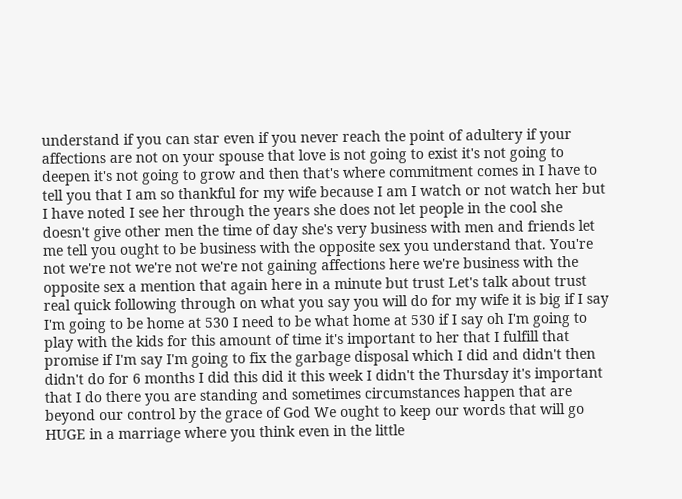understand if you can star even if you never reach the point of adultery if your affections are not on your spouse that love is not going to exist it's not going to deepen it's not going to grow and then that's where commitment comes in I have to tell you that I am so thankful for my wife because I am I watch or not watch her but I have noted I see her through the years she does not let people in the cool she doesn't give other men the time of day she's very business with men and friends let me tell you ought to be business with the opposite sex you understand that. You're not we're not we're not we're not gaining affections here we're business with the opposite sex a mention that again here in a minute but trust Let's talk about trust real quick following through on what you say you will do for my wife it is big if I say I'm going to be home at 530 I need to be what home at 530 if I say oh I'm going to play with the kids for this amount of time it's important to her that I fulfill that promise if I'm say I'm going to fix the garbage disposal which I did and didn't then didn't do for 6 months I did this did it this week I didn't the Thursday it's important that I do there you are standing and sometimes circumstances happen that are beyond our control by the grace of God We ought to keep our words that will go HUGE in a marriage where you think even in the little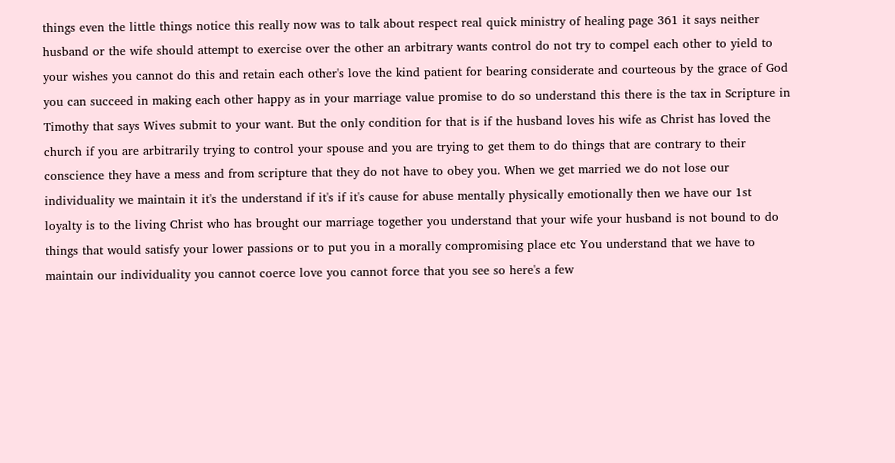things even the little things notice this really now was to talk about respect real quick ministry of healing page 361 it says neither husband or the wife should attempt to exercise over the other an arbitrary wants control do not try to compel each other to yield to your wishes you cannot do this and retain each other's love the kind patient for bearing considerate and courteous by the grace of God you can succeed in making each other happy as in your marriage value promise to do so understand this there is the tax in Scripture in Timothy that says Wives submit to your want. But the only condition for that is if the husband loves his wife as Christ has loved the church if you are arbitrarily trying to control your spouse and you are trying to get them to do things that are contrary to their conscience they have a mess and from scripture that they do not have to obey you. When we get married we do not lose our individuality we maintain it it's the understand if it's if it's cause for abuse mentally physically emotionally then we have our 1st loyalty is to the living Christ who has brought our marriage together you understand that your wife your husband is not bound to do things that would satisfy your lower passions or to put you in a morally compromising place etc You understand that we have to maintain our individuality you cannot coerce love you cannot force that you see so here's a few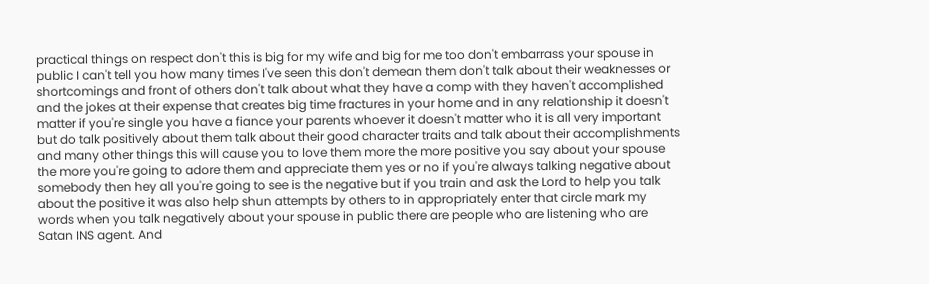practical things on respect don't this is big for my wife and big for me too don't embarrass your spouse in public I can't tell you how many times I've seen this don't demean them don't talk about their weaknesses or shortcomings and front of others don't talk about what they have a comp with they haven't accomplished and the jokes at their expense that creates big time fractures in your home and in any relationship it doesn't matter if you're single you have a fiance your parents whoever it doesn't matter who it is all very important but do talk positively about them talk about their good character traits and talk about their accomplishments and many other things this will cause you to love them more the more positive you say about your spouse the more you're going to adore them and appreciate them yes or no if you're always talking negative about somebody then hey all you're going to see is the negative but if you train and ask the Lord to help you talk about the positive it was also help shun attempts by others to in appropriately enter that circle mark my words when you talk negatively about your spouse in public there are people who are listening who are Satan INS agent. And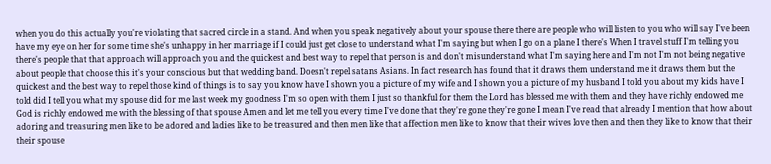when you do this actually you're violating that sacred circle in a stand. And when you speak negatively about your spouse there there are people who will listen to you who will say I've been have my eye on her for some time she's unhappy in her marriage if I could just get close to understand what I'm saying but when I go on a plane I there's When I travel stuff I'm telling you there's people that that approach will approach you and the quickest and best way to repel that person is and don't misunderstand what I'm saying here and I'm not I'm not being negative about people that choose this it's your conscious but that wedding band. Doesn't repel satans Asians. In fact research has found that it draws them understand me it draws them but the quickest and the best way to repel those kind of things is to say you know have I shown you a picture of my wife and I shown you a picture of my husband I told you about my kids have I told did I tell you what my spouse did for me last week my goodness I'm so open with them I just so thankful for them the Lord has blessed me with them and they have richly endowed me God is richly endowed me with the blessing of that spouse Amen and let me tell you every time I've done that they're gone they're gone I mean I've read that already I mention that how about adoring and treasuring men like to be adored and ladies like to be treasured and then men like that affection men like to know that their wives love then and then they like to know that their their spouse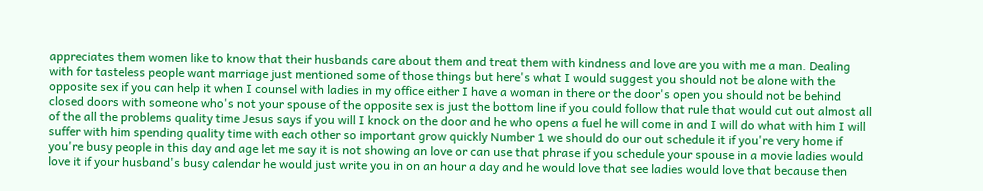appreciates them women like to know that their husbands care about them and treat them with kindness and love are you with me a man. Dealing with for tasteless people want marriage just mentioned some of those things but here's what I would suggest you should not be alone with the opposite sex if you can help it when I counsel with ladies in my office either I have a woman in there or the door's open you should not be behind closed doors with someone who's not your spouse of the opposite sex is just the bottom line if you could follow that rule that would cut out almost all of the all the problems quality time Jesus says if you will I knock on the door and he who opens a fuel he will come in and I will do what with him I will suffer with him spending quality time with each other so important grow quickly Number 1 we should do our out schedule it if you're very home if you're busy people in this day and age let me say it is not showing an love or can use that phrase if you schedule your spouse in a movie ladies would love it if your husband's busy calendar he would just write you in on an hour a day and he would love that see ladies would love that because then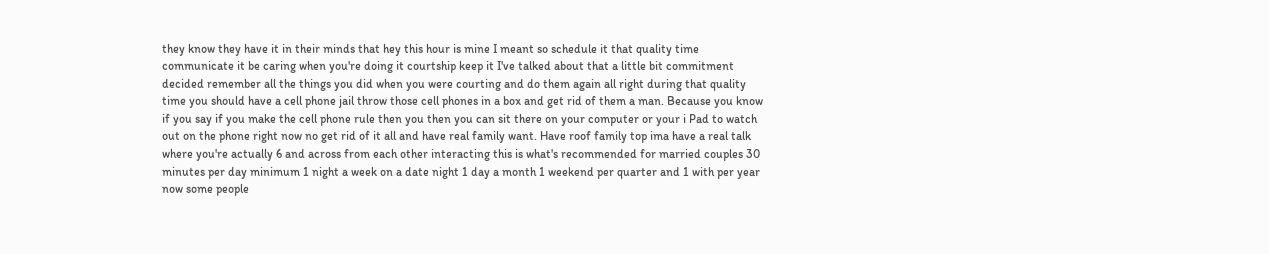they know they have it in their minds that hey this hour is mine I meant so schedule it that quality time communicate it be caring when you're doing it courtship keep it I've talked about that a little bit commitment decided remember all the things you did when you were courting and do them again all right during that quality time you should have a cell phone jail throw those cell phones in a box and get rid of them a man. Because you know if you say if you make the cell phone rule then you then you can sit there on your computer or your i Pad to watch out on the phone right now no get rid of it all and have real family want. Have roof family top ima have a real talk where you're actually 6 and across from each other interacting this is what's recommended for married couples 30 minutes per day minimum 1 night a week on a date night 1 day a month 1 weekend per quarter and 1 with per year now some people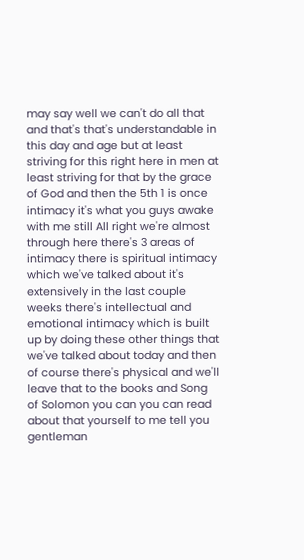may say well we can't do all that and that's that's understandable in this day and age but at least striving for this right here in men at least striving for that by the grace of God and then the 5th 1 is once intimacy it's what you guys awake with me still All right we're almost through here there's 3 areas of intimacy there is spiritual intimacy which we've talked about it's extensively in the last couple weeks there's intellectual and emotional intimacy which is built up by doing these other things that we've talked about today and then of course there's physical and we'll leave that to the books and Song of Solomon you can you can read about that yourself to me tell you gentleman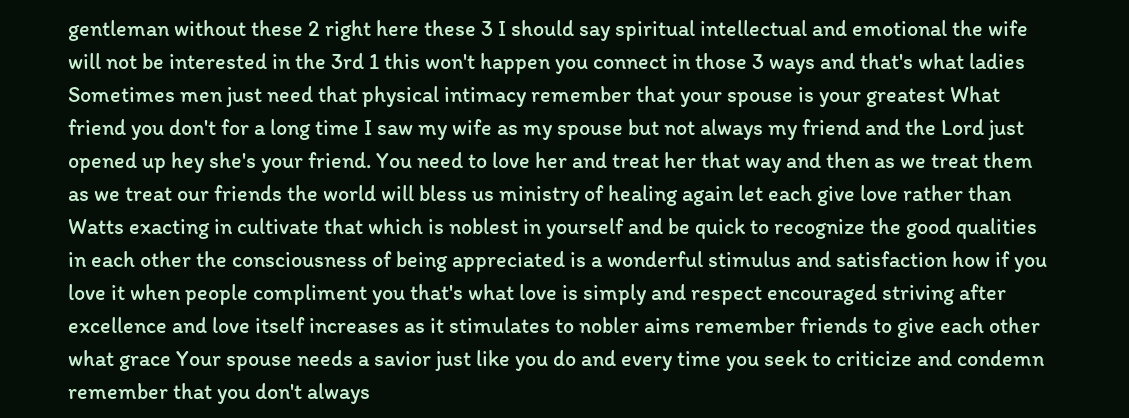gentleman without these 2 right here these 3 I should say spiritual intellectual and emotional the wife will not be interested in the 3rd 1 this won't happen you connect in those 3 ways and that's what ladies Sometimes men just need that physical intimacy remember that your spouse is your greatest What friend you don't for a long time I saw my wife as my spouse but not always my friend and the Lord just opened up hey she's your friend. You need to love her and treat her that way and then as we treat them as we treat our friends the world will bless us ministry of healing again let each give love rather than Watts exacting in cultivate that which is noblest in yourself and be quick to recognize the good qualities in each other the consciousness of being appreciated is a wonderful stimulus and satisfaction how if you love it when people compliment you that's what love is simply and respect encouraged striving after excellence and love itself increases as it stimulates to nobler aims remember friends to give each other what grace Your spouse needs a savior just like you do and every time you seek to criticize and condemn remember that you don't always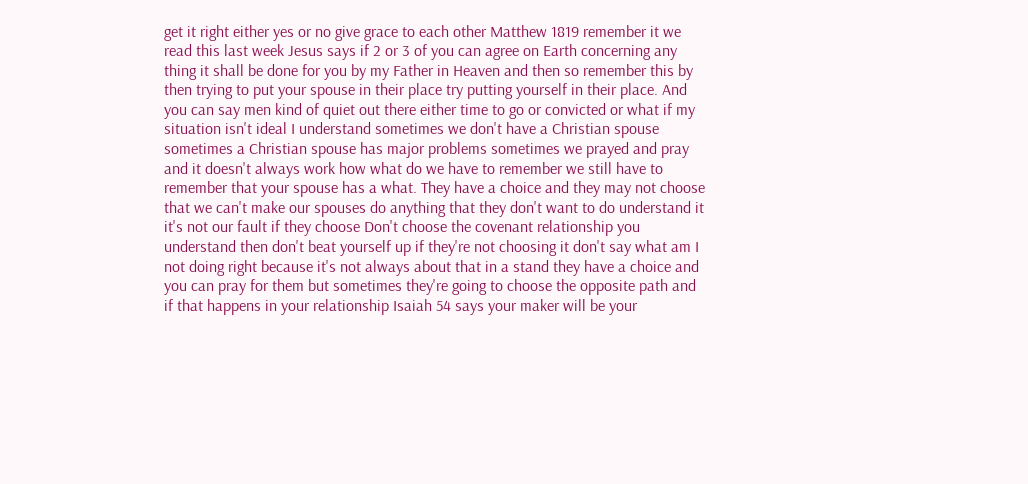get it right either yes or no give grace to each other Matthew 1819 remember it we read this last week Jesus says if 2 or 3 of you can agree on Earth concerning any thing it shall be done for you by my Father in Heaven and then so remember this by then trying to put your spouse in their place try putting yourself in their place. And you can say men kind of quiet out there either time to go or convicted or what if my situation isn't ideal I understand sometimes we don't have a Christian spouse sometimes a Christian spouse has major problems sometimes we prayed and pray and it doesn't always work how what do we have to remember we still have to remember that your spouse has a what. They have a choice and they may not choose that we can't make our spouses do anything that they don't want to do understand it it's not our fault if they choose Don't choose the covenant relationship you understand then don't beat yourself up if they're not choosing it don't say what am I not doing right because it's not always about that in a stand they have a choice and you can pray for them but sometimes they're going to choose the opposite path and if that happens in your relationship Isaiah 54 says your maker will be your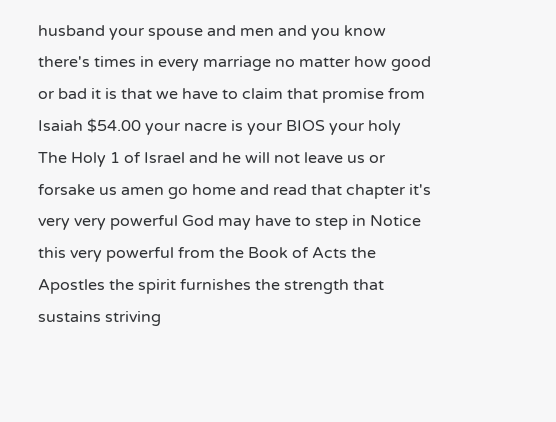husband your spouse and men and you know there's times in every marriage no matter how good or bad it is that we have to claim that promise from Isaiah $54.00 your nacre is your BIOS your holy The Holy 1 of Israel and he will not leave us or forsake us amen go home and read that chapter it's very very powerful God may have to step in Notice this very powerful from the Book of Acts the Apostles the spirit furnishes the strength that sustains striving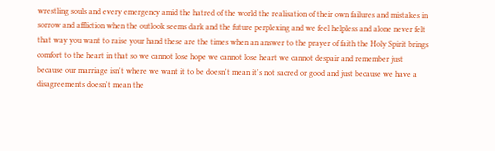wrestling souls and every emergency amid the hatred of the world the realisation of their own failures and mistakes in sorrow and affliction when the outlook seems dark and the future perplexing and we feel helpless and alone never felt that way you want to raise your hand these are the times when an answer to the prayer of faith the Holy Spirit brings comfort to the heart in that so we cannot lose hope we cannot lose heart we cannot despair and remember just because our marriage isn't where we want it to be doesn't mean it's not sacred or good and just because we have a disagreements doesn't mean the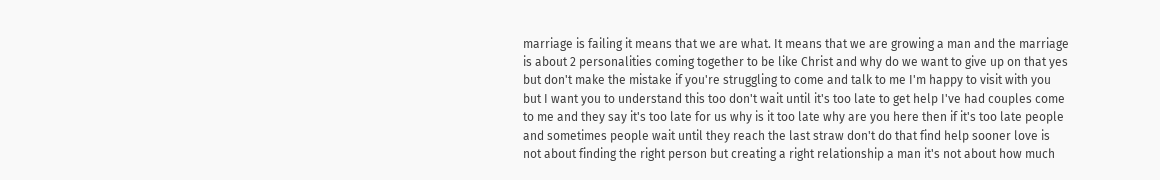marriage is failing it means that we are what. It means that we are growing a man and the marriage is about 2 personalities coming together to be like Christ and why do we want to give up on that yes but don't make the mistake if you're struggling to come and talk to me I'm happy to visit with you but I want you to understand this too don't wait until it's too late to get help I've had couples come to me and they say it's too late for us why is it too late why are you here then if it's too late people and sometimes people wait until they reach the last straw don't do that find help sooner love is not about finding the right person but creating a right relationship a man it's not about how much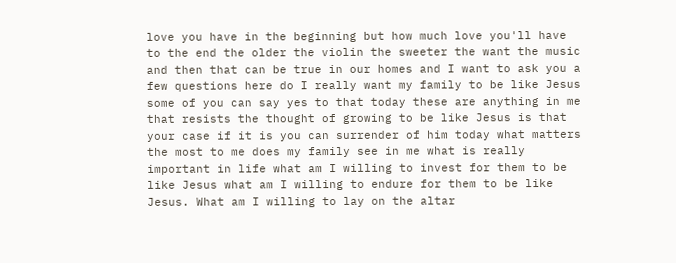love you have in the beginning but how much love you'll have to the end the older the violin the sweeter the want the music and then that can be true in our homes and I want to ask you a few questions here do I really want my family to be like Jesus some of you can say yes to that today these are anything in me that resists the thought of growing to be like Jesus is that your case if it is you can surrender of him today what matters the most to me does my family see in me what is really important in life what am I willing to invest for them to be like Jesus what am I willing to endure for them to be like Jesus. What am I willing to lay on the altar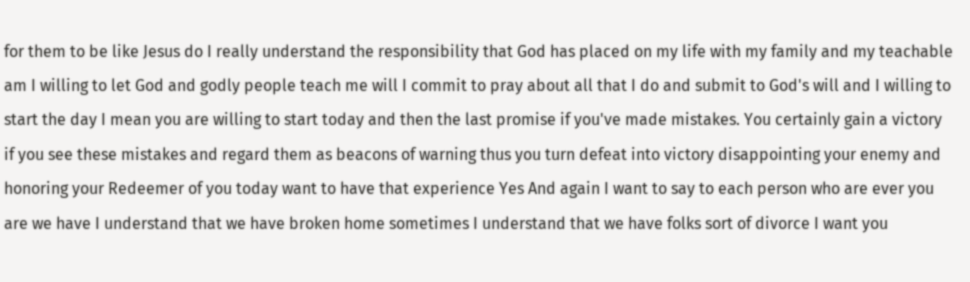for them to be like Jesus do I really understand the responsibility that God has placed on my life with my family and my teachable am I willing to let God and godly people teach me will I commit to pray about all that I do and submit to God's will and I willing to start the day I mean you are willing to start today and then the last promise if you've made mistakes. You certainly gain a victory if you see these mistakes and regard them as beacons of warning thus you turn defeat into victory disappointing your enemy and honoring your Redeemer of you today want to have that experience Yes And again I want to say to each person who are ever you are we have I understand that we have broken home sometimes I understand that we have folks sort of divorce I want you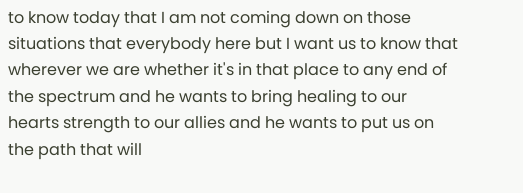to know today that I am not coming down on those situations that everybody here but I want us to know that wherever we are whether it's in that place to any end of the spectrum and he wants to bring healing to our hearts strength to our allies and he wants to put us on the path that will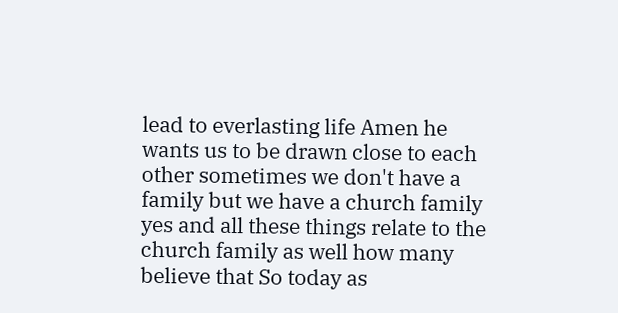lead to everlasting life Amen he wants us to be drawn close to each other sometimes we don't have a family but we have a church family yes and all these things relate to the church family as well how many believe that So today as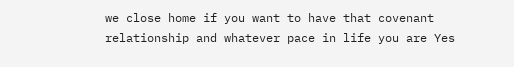we close home if you want to have that covenant relationship and whatever pace in life you are Yes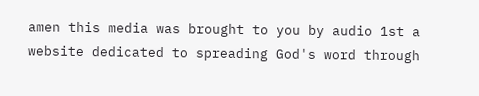amen this media was brought to you by audio 1st a website dedicated to spreading God's word through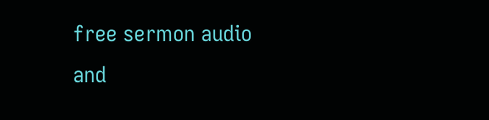free sermon audio and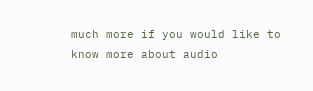much more if you would like to know more about audio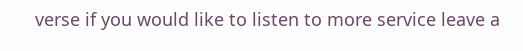verse if you would like to listen to more service leave a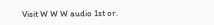Visit W W W audio 1st or.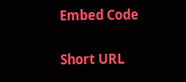Embed Code

Short URL